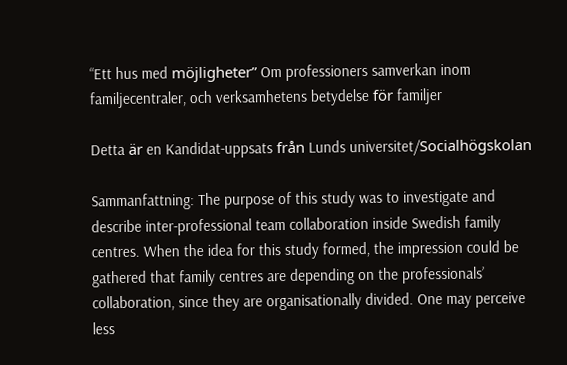“Ett hus med möjligheter” Om professioners samverkan inom familjecentraler, och verksamhetens betydelse för familjer

Detta är en Kandidat-uppsats från Lunds universitet/Socialhögskolan

Sammanfattning: The purpose of this study was to investigate and describe inter-professional team collaboration inside Swedish family centres. When the idea for this study formed, the impression could be gathered that family centres are depending on the professionals’ collaboration, since they are organisationally divided. One may perceive less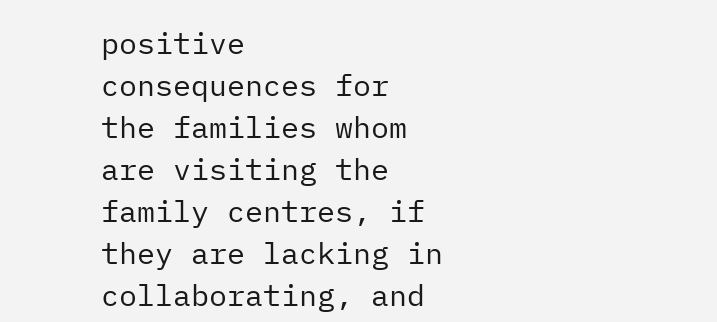positive consequences for the families whom are visiting the family centres, if they are lacking in collaborating, and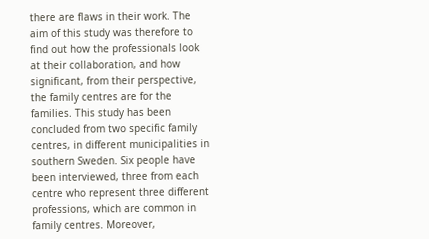there are flaws in their work. The aim of this study was therefore to find out how the professionals look at their collaboration, and how significant, from their perspective, the family centres are for the families. This study has been concluded from two specific family centres, in different municipalities in southern Sweden. Six people have been interviewed, three from each centre who represent three different professions, which are common in family centres. Moreover,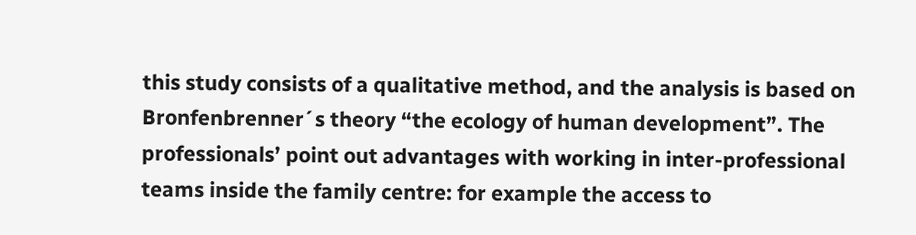this study consists of a qualitative method, and the analysis is based on Bronfenbrenner´s theory “the ecology of human development”. The professionals’ point out advantages with working in inter-professional teams inside the family centre: for example the access to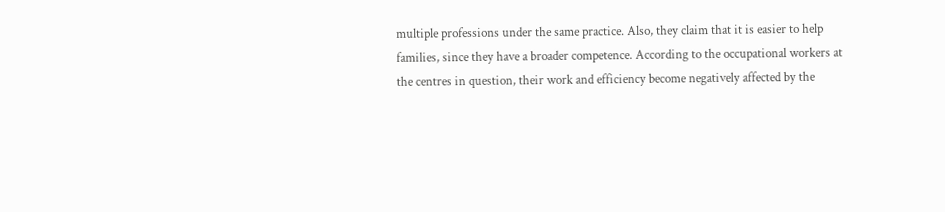multiple professions under the same practice. Also, they claim that it is easier to help families, since they have a broader competence. According to the occupational workers at the centres in question, their work and efficiency become negatively affected by the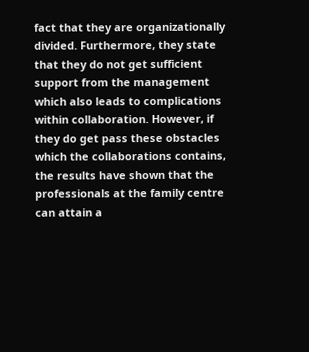fact that they are organizationally divided. Furthermore, they state that they do not get sufficient support from the management which also leads to complications within collaboration. However, if they do get pass these obstacles which the collaborations contains, the results have shown that the professionals at the family centre can attain a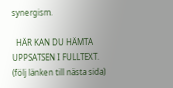synergism.

  HÄR KAN DU HÄMTA UPPSATSEN I FULLTEXT. (följ länken till nästa sida)